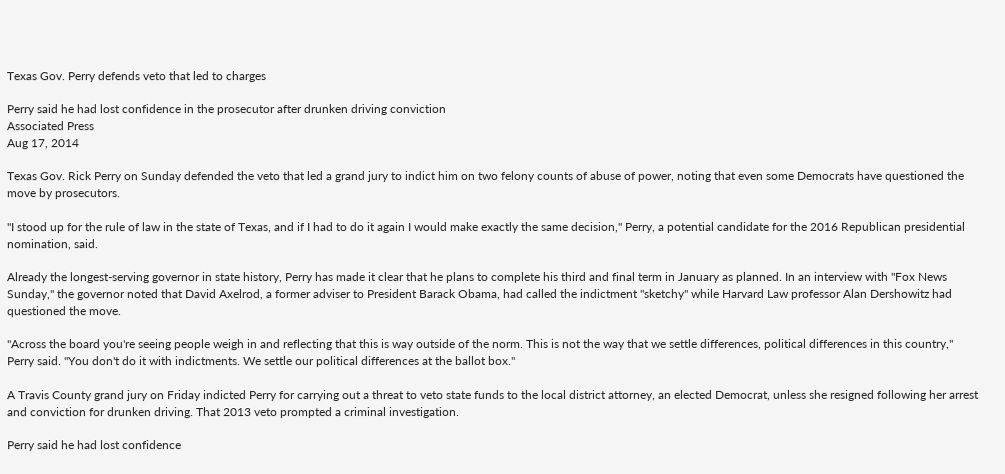Texas Gov. Perry defends veto that led to charges

Perry said he had lost confidence in the prosecutor after drunken driving conviction
Associated Press
Aug 17, 2014

Texas Gov. Rick Perry on Sunday defended the veto that led a grand jury to indict him on two felony counts of abuse of power, noting that even some Democrats have questioned the move by prosecutors.

"I stood up for the rule of law in the state of Texas, and if I had to do it again I would make exactly the same decision," Perry, a potential candidate for the 2016 Republican presidential nomination, said.

Already the longest-serving governor in state history, Perry has made it clear that he plans to complete his third and final term in January as planned. In an interview with "Fox News Sunday," the governor noted that David Axelrod, a former adviser to President Barack Obama, had called the indictment "sketchy" while Harvard Law professor Alan Dershowitz had questioned the move.

"Across the board you're seeing people weigh in and reflecting that this is way outside of the norm. This is not the way that we settle differences, political differences in this country," Perry said. "You don't do it with indictments. We settle our political differences at the ballot box."

A Travis County grand jury on Friday indicted Perry for carrying out a threat to veto state funds to the local district attorney, an elected Democrat, unless she resigned following her arrest and conviction for drunken driving. That 2013 veto prompted a criminal investigation.

Perry said he had lost confidence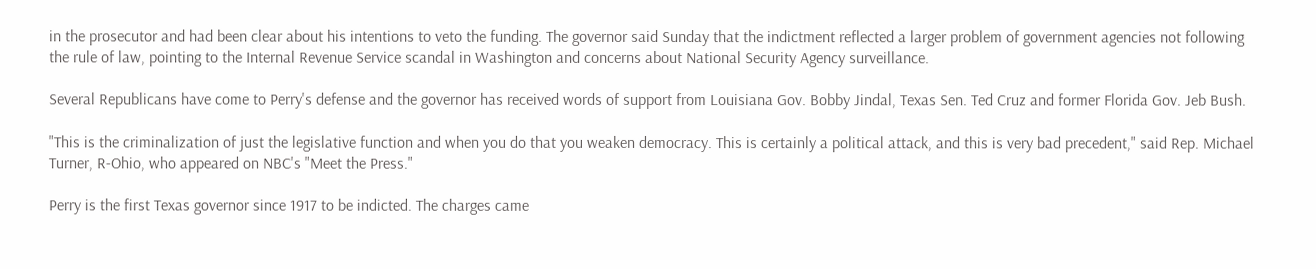in the prosecutor and had been clear about his intentions to veto the funding. The governor said Sunday that the indictment reflected a larger problem of government agencies not following the rule of law, pointing to the Internal Revenue Service scandal in Washington and concerns about National Security Agency surveillance.

Several Republicans have come to Perry's defense and the governor has received words of support from Louisiana Gov. Bobby Jindal, Texas Sen. Ted Cruz and former Florida Gov. Jeb Bush.

"This is the criminalization of just the legislative function and when you do that you weaken democracy. This is certainly a political attack, and this is very bad precedent," said Rep. Michael Turner, R-Ohio, who appeared on NBC's "Meet the Press."

Perry is the first Texas governor since 1917 to be indicted. The charges came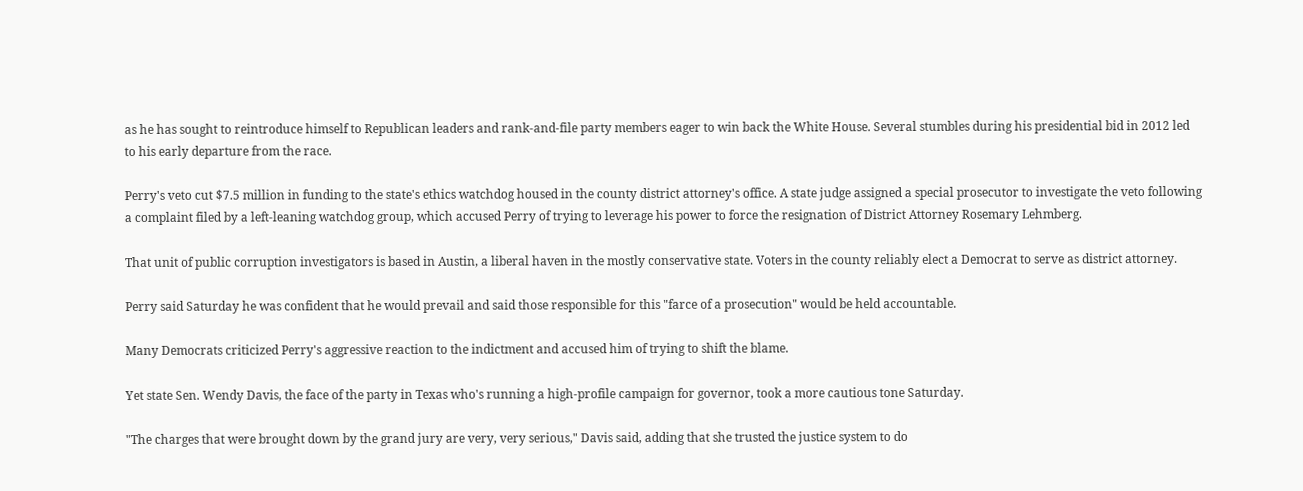as he has sought to reintroduce himself to Republican leaders and rank-and-file party members eager to win back the White House. Several stumbles during his presidential bid in 2012 led to his early departure from the race.

Perry's veto cut $7.5 million in funding to the state's ethics watchdog housed in the county district attorney's office. A state judge assigned a special prosecutor to investigate the veto following a complaint filed by a left-leaning watchdog group, which accused Perry of trying to leverage his power to force the resignation of District Attorney Rosemary Lehmberg.

That unit of public corruption investigators is based in Austin, a liberal haven in the mostly conservative state. Voters in the county reliably elect a Democrat to serve as district attorney.

Perry said Saturday he was confident that he would prevail and said those responsible for this "farce of a prosecution" would be held accountable.

Many Democrats criticized Perry's aggressive reaction to the indictment and accused him of trying to shift the blame.

Yet state Sen. Wendy Davis, the face of the party in Texas who's running a high-profile campaign for governor, took a more cautious tone Saturday.

"The charges that were brought down by the grand jury are very, very serious," Davis said, adding that she trusted the justice system to do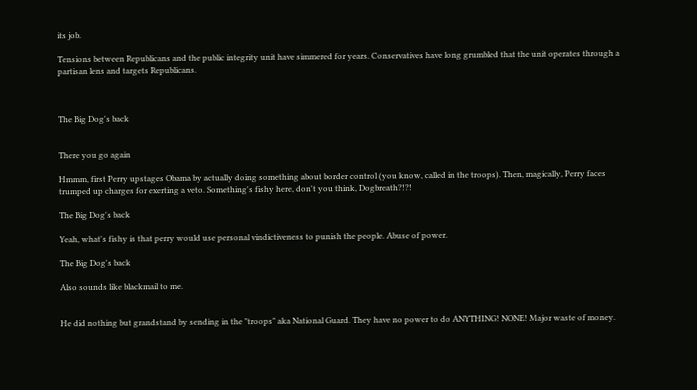its job.

Tensions between Republicans and the public integrity unit have simmered for years. Conservatives have long grumbled that the unit operates through a partisan lens and targets Republicans.



The Big Dog's back


There you go again

Hmmm, first Perry upstages Obama by actually doing something about border control (you know, called in the troops). Then, magically, Perry faces trumped up charges for exerting a veto. Something's fishy here, don't you think, Dogbreath?!?!

The Big Dog's back

Yeah, what's fishy is that perry would use personal vindictiveness to punish the people. Abuse of power.

The Big Dog's back

Also sounds like blackmail to me.


He did nothing but grandstand by sending in the "troops" aka National Guard. They have no power to do ANYTHING! NONE! Major waste of money.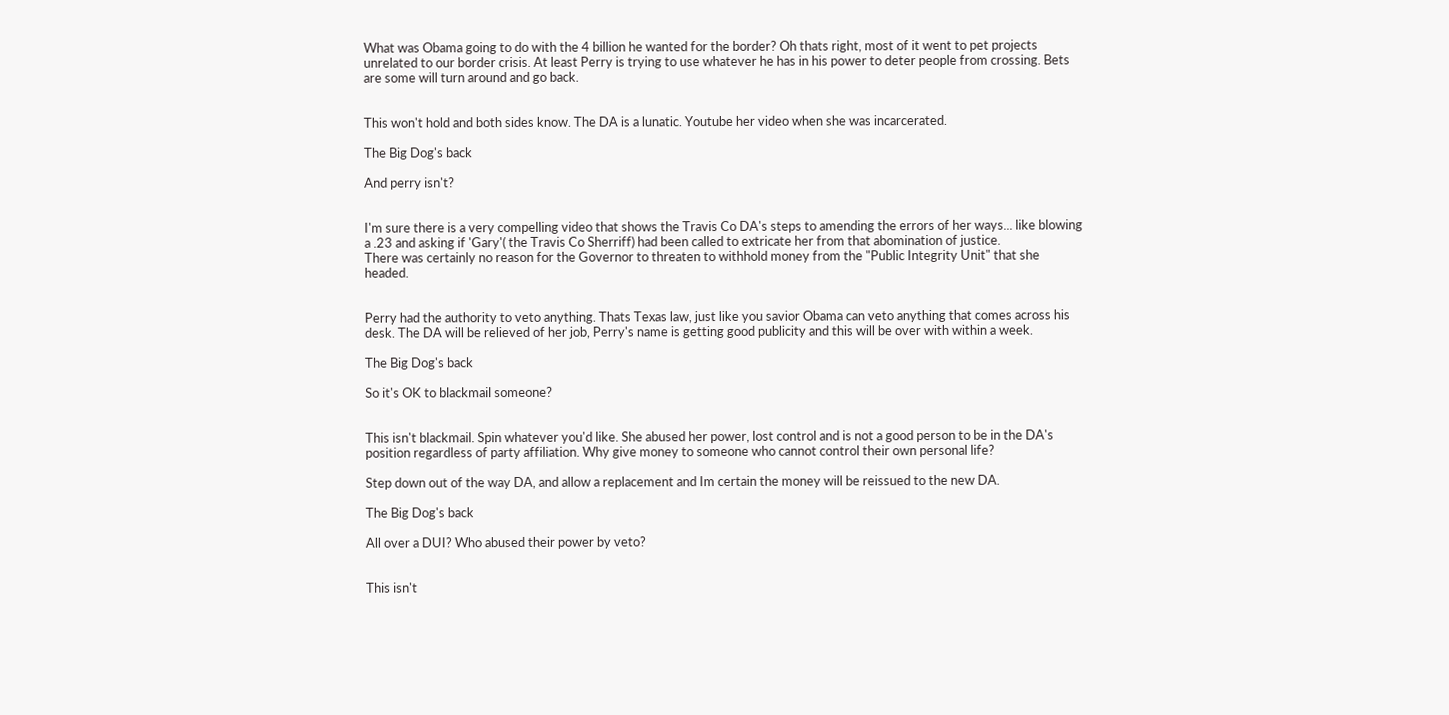What was Obama going to do with the 4 billion he wanted for the border? Oh thats right, most of it went to pet projects unrelated to our border crisis. At least Perry is trying to use whatever he has in his power to deter people from crossing. Bets are some will turn around and go back.


This won't hold and both sides know. The DA is a lunatic. Youtube her video when she was incarcerated.

The Big Dog's back

And perry isn't?


I'm sure there is a very compelling video that shows the Travis Co DA's steps to amending the errors of her ways... like blowing a .23 and asking if 'Gary'( the Travis Co Sherriff) had been called to extricate her from that abomination of justice.
There was certainly no reason for the Governor to threaten to withhold money from the "Public Integrity Unit" that she headed.


Perry had the authority to veto anything. Thats Texas law, just like you savior Obama can veto anything that comes across his desk. The DA will be relieved of her job, Perry's name is getting good publicity and this will be over with within a week.

The Big Dog's back

So it's OK to blackmail someone?


This isn't blackmail. Spin whatever you'd like. She abused her power, lost control and is not a good person to be in the DA's position regardless of party affiliation. Why give money to someone who cannot control their own personal life?

Step down out of the way DA, and allow a replacement and Im certain the money will be reissued to the new DA.

The Big Dog's back

All over a DUI? Who abused their power by veto?


This isn't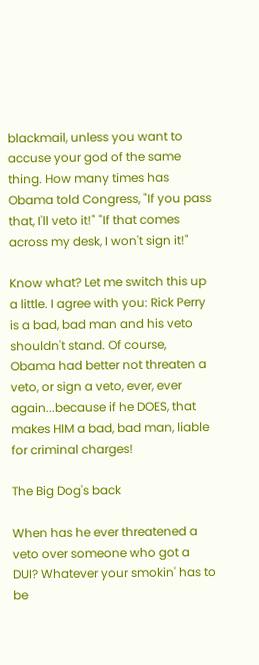blackmail, unless you want to accuse your god of the same thing. How many times has Obama told Congress, "If you pass that, I'll veto it!" "If that comes across my desk, I won't sign it!"

Know what? Let me switch this up a little. I agree with you: Rick Perry is a bad, bad man and his veto shouldn't stand. Of course, Obama had better not threaten a veto, or sign a veto, ever, ever again...because if he DOES, that makes HIM a bad, bad man, liable for criminal charges!

The Big Dog's back

When has he ever threatened a veto over someone who got a DUI? Whatever your smokin' has to be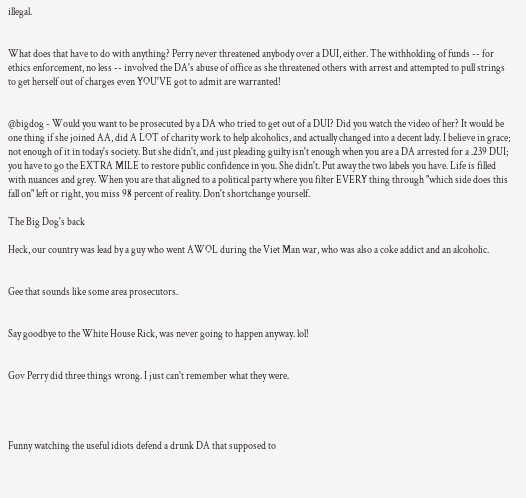illegal.


What does that have to do with anything? Perry never threatened anybody over a DUI, either. The withholding of funds -- for ethics enforcement, no less -- involved the DA's abuse of office as she threatened others with arrest and attempted to pull strings to get herself out of charges even YOU'VE got to admit are warranted!


@bigdog - Would you want to be prosecuted by a DA who tried to get out of a DUI? Did you watch the video of her? It would be one thing if she joined AA, did A LOT of charity work to help alcoholics, and actually changed into a decent lady. I believe in grace; not enough of it in today's society. But she didn't, and just pleading guilty isn't enough when you are a DA arrested for a .239 DUI; you have to go the EXTRA MILE to restore public confidence in you. She didn't. Put away the two labels you have. Life is filled with nuances and grey. When you are that aligned to a political party where you filter EVERY thing through "which side does this fall on" left or right, you miss 98 percent of reality. Don't shortchange yourself.

The Big Dog's back

Heck, our country was lead by a guy who went AWOL during the Viet Man war, who was also a coke addict and an alcoholic.


Gee that sounds like some area prosecutors.


Say goodbye to the White House Rick, was never going to happen anyway. lol!


Gov Perry did three things wrong. I just can't remember what they were.




Funny watching the useful idiots defend a drunk DA that supposed to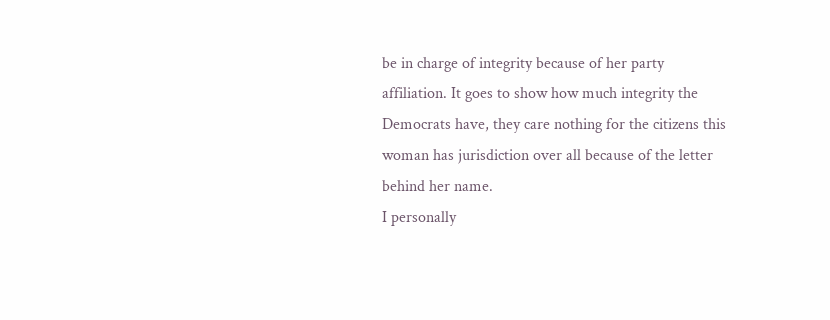be in charge of integrity because of her party affiliation. It goes to show how much integrity the Democrats have, they care nothing for the citizens this woman has jurisdiction over all because of the letter behind her name.
I personally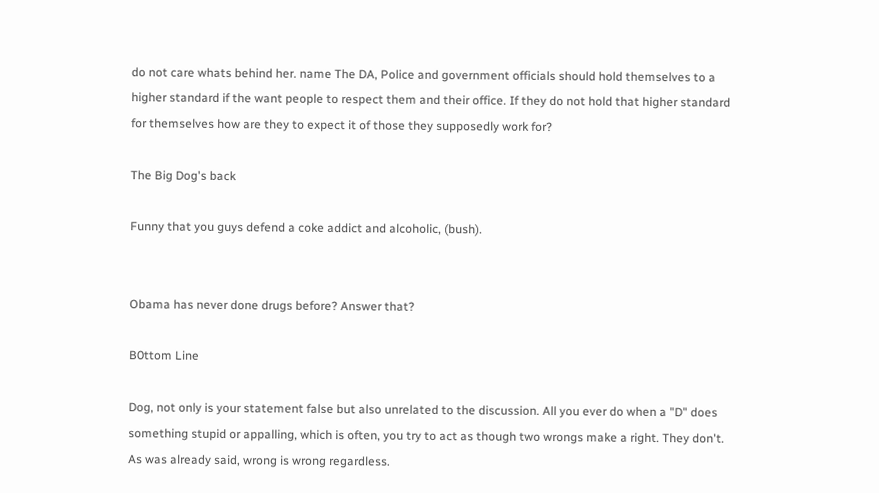do not care whats behind her. name The DA, Police and government officials should hold themselves to a higher standard if the want people to respect them and their office. If they do not hold that higher standard for themselves how are they to expect it of those they supposedly work for?

The Big Dog's back

Funny that you guys defend a coke addict and alcoholic, (bush).


Obama has never done drugs before? Answer that?

B0ttom Line

Dog, not only is your statement false but also unrelated to the discussion. All you ever do when a "D" does something stupid or appalling, which is often, you try to act as though two wrongs make a right. They don't. As was already said, wrong is wrong regardless.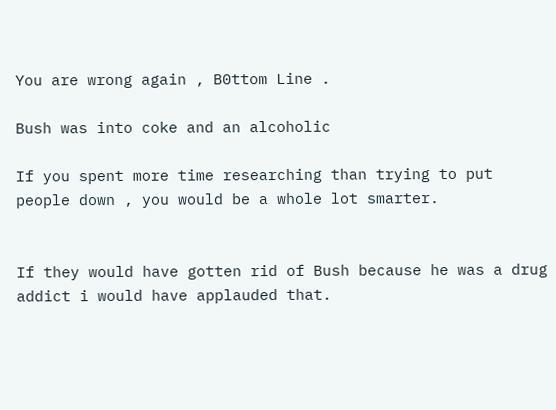You are wrong again , B0ttom Line .

Bush was into coke and an alcoholic

If you spent more time researching than trying to put people down , you would be a whole lot smarter.


If they would have gotten rid of Bush because he was a drug addict i would have applauded that.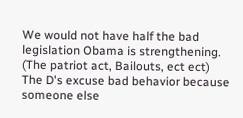We would not have half the bad legislation Obama is strengthening. (The patriot act, Bailouts, ect ect)
The D's excuse bad behavior because someone else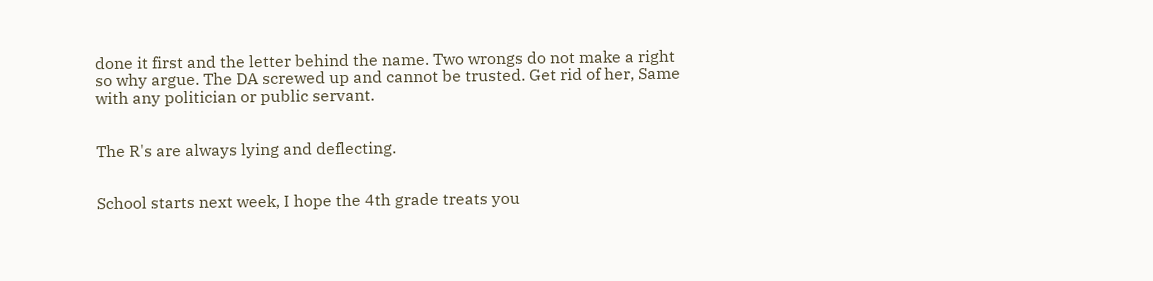done it first and the letter behind the name. Two wrongs do not make a right so why argue. The DA screwed up and cannot be trusted. Get rid of her, Same with any politician or public servant.


The R's are always lying and deflecting.


School starts next week, I hope the 4th grade treats you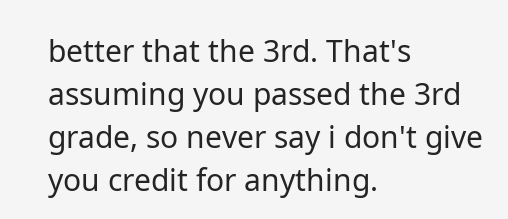better that the 3rd. That's assuming you passed the 3rd grade, so never say i don't give you credit for anything.